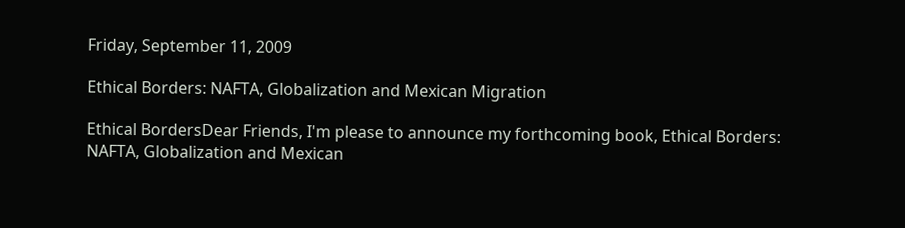Friday, September 11, 2009

Ethical Borders: NAFTA, Globalization and Mexican Migration

Ethical BordersDear Friends, I'm please to announce my forthcoming book, Ethical Borders: NAFTA, Globalization and Mexican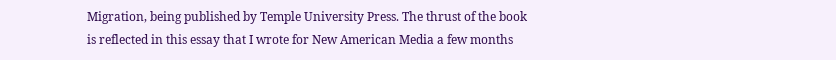Migration, being published by Temple University Press. The thrust of the book is reflected in this essay that I wrote for New American Media a few months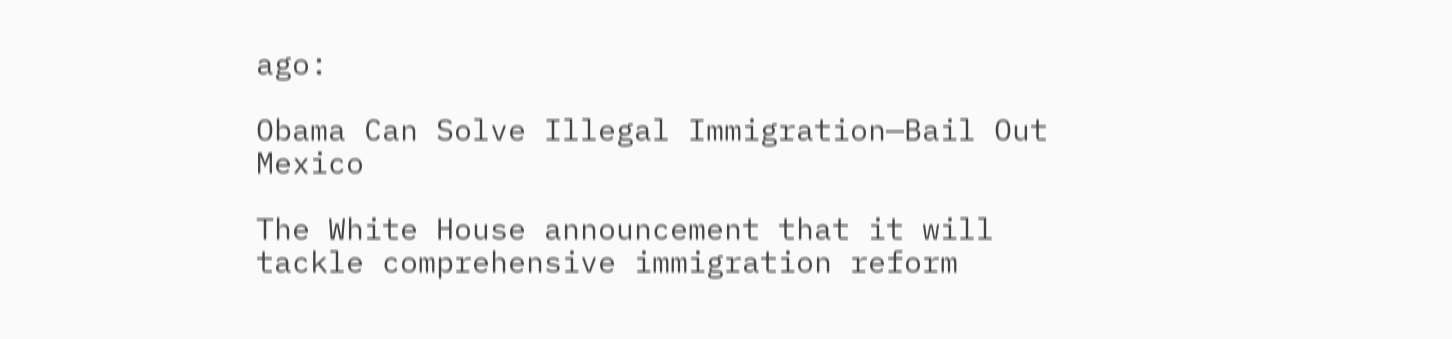ago:

Obama Can Solve Illegal Immigration—Bail Out Mexico

The White House announcement that it will tackle comprehensive immigration reform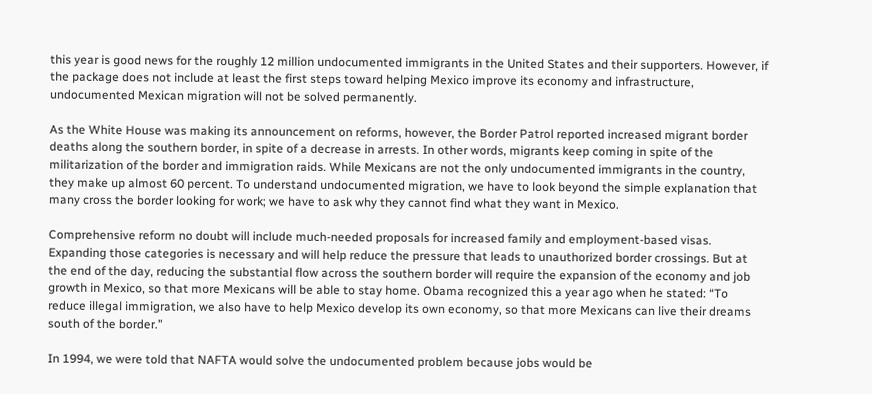this year is good news for the roughly 12 million undocumented immigrants in the United States and their supporters. However, if the package does not include at least the first steps toward helping Mexico improve its economy and infrastructure, undocumented Mexican migration will not be solved permanently.

As the White House was making its announcement on reforms, however, the Border Patrol reported increased migrant border deaths along the southern border, in spite of a decrease in arrests. In other words, migrants keep coming in spite of the militarization of the border and immigration raids. While Mexicans are not the only undocumented immigrants in the country, they make up almost 60 percent. To understand undocumented migration, we have to look beyond the simple explanation that many cross the border looking for work; we have to ask why they cannot find what they want in Mexico.

Comprehensive reform no doubt will include much-needed proposals for increased family and employment-based visas. Expanding those categories is necessary and will help reduce the pressure that leads to unauthorized border crossings. But at the end of the day, reducing the substantial flow across the southern border will require the expansion of the economy and job growth in Mexico, so that more Mexicans will be able to stay home. Obama recognized this a year ago when he stated: “To reduce illegal immigration, we also have to help Mexico develop its own economy, so that more Mexicans can live their dreams south of the border.”

In 1994, we were told that NAFTA would solve the undocumented problem because jobs would be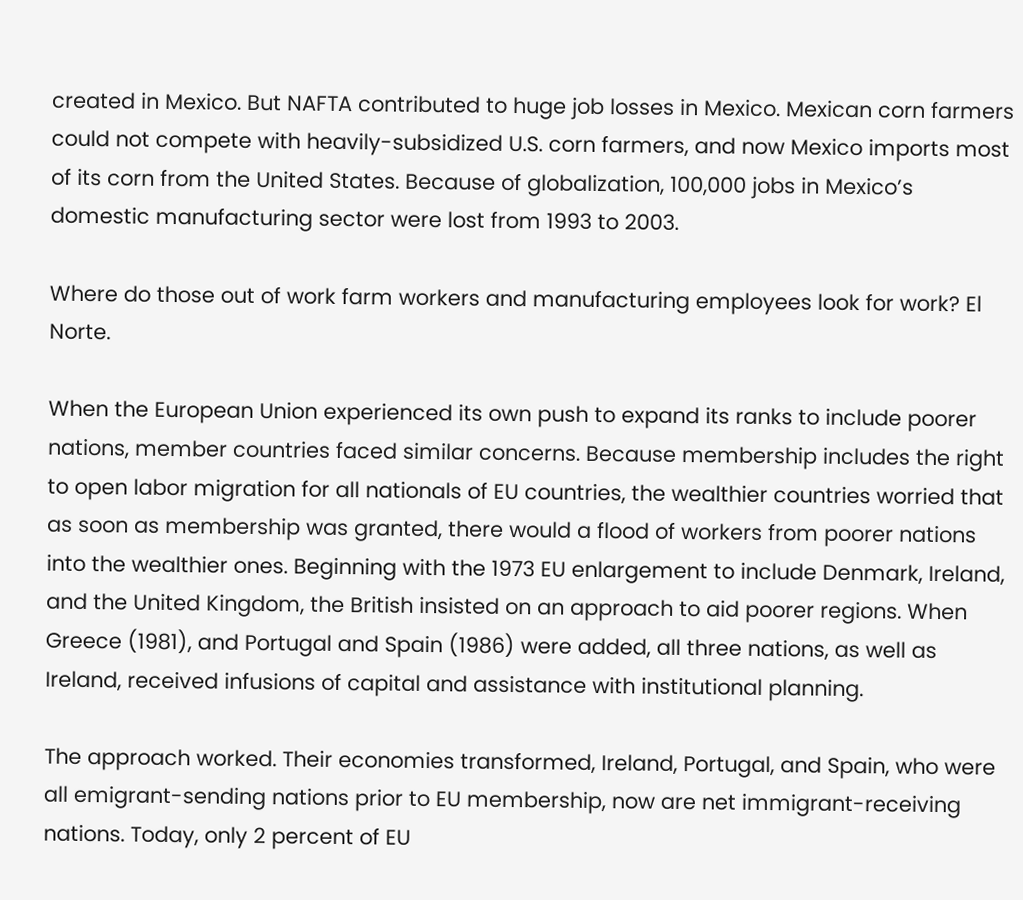created in Mexico. But NAFTA contributed to huge job losses in Mexico. Mexican corn farmers could not compete with heavily-subsidized U.S. corn farmers, and now Mexico imports most of its corn from the United States. Because of globalization, 100,000 jobs in Mexico’s domestic manufacturing sector were lost from 1993 to 2003.

Where do those out of work farm workers and manufacturing employees look for work? El Norte.

When the European Union experienced its own push to expand its ranks to include poorer nations, member countries faced similar concerns. Because membership includes the right to open labor migration for all nationals of EU countries, the wealthier countries worried that as soon as membership was granted, there would a flood of workers from poorer nations into the wealthier ones. Beginning with the 1973 EU enlargement to include Denmark, Ireland, and the United Kingdom, the British insisted on an approach to aid poorer regions. When Greece (1981), and Portugal and Spain (1986) were added, all three nations, as well as Ireland, received infusions of capital and assistance with institutional planning.

The approach worked. Their economies transformed, Ireland, Portugal, and Spain, who were all emigrant-sending nations prior to EU membership, now are net immigrant-receiving nations. Today, only 2 percent of EU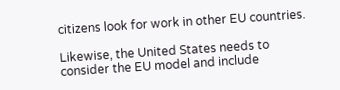citizens look for work in other EU countries.

Likewise, the United States needs to consider the EU model and include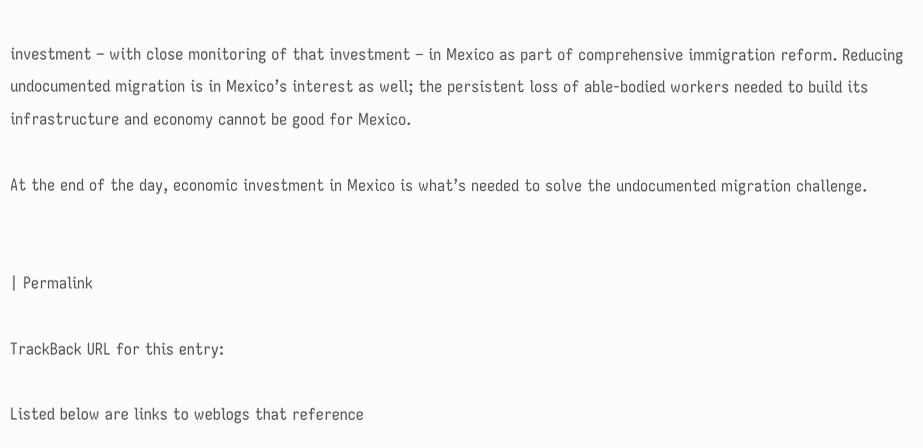investment – with close monitoring of that investment – in Mexico as part of comprehensive immigration reform. Reducing undocumented migration is in Mexico’s interest as well; the persistent loss of able-bodied workers needed to build its infrastructure and economy cannot be good for Mexico.

At the end of the day, economic investment in Mexico is what’s needed to solve the undocumented migration challenge.


| Permalink

TrackBack URL for this entry:

Listed below are links to weblogs that reference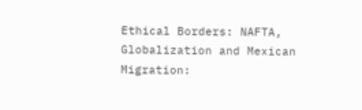Ethical Borders: NAFTA, Globalization and Mexican Migration: